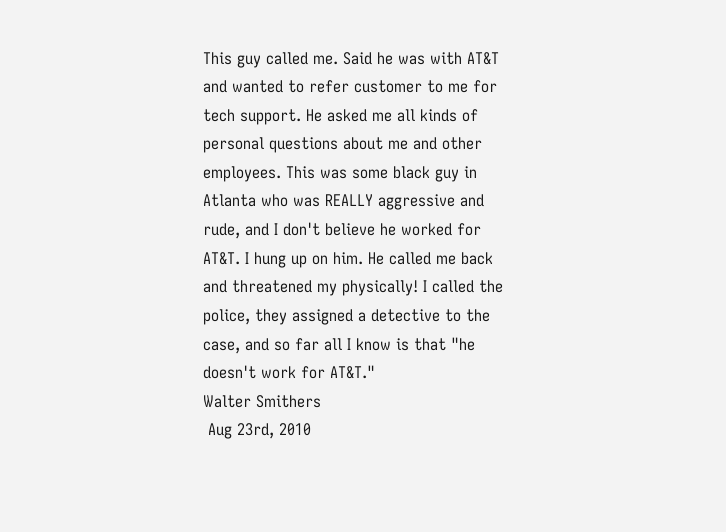This guy called me. Said he was with AT&T and wanted to refer customer to me for tech support. He asked me all kinds of personal questions about me and other employees. This was some black guy in Atlanta who was REALLY aggressive and rude, and I don't believe he worked for AT&T. I hung up on him. He called me back and threatened my physically! I called the police, they assigned a detective to the case, and so far all I know is that "he doesn't work for AT&T."
Walter Smithers
 Aug 23rd, 2010